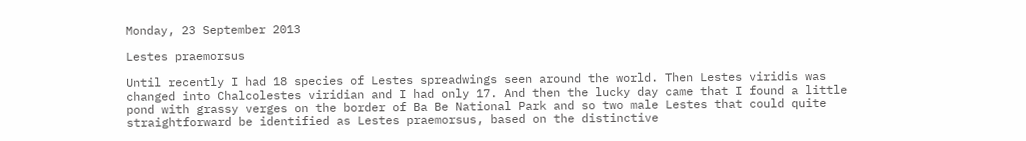Monday, 23 September 2013

Lestes praemorsus

Until recently I had 18 species of Lestes spreadwings seen around the world. Then Lestes viridis was changed into Chalcolestes viridian and I had only 17. And then the lucky day came that I found a little pond with grassy verges on the border of Ba Be National Park and so two male Lestes that could quite straightforward be identified as Lestes praemorsus, based on the distinctive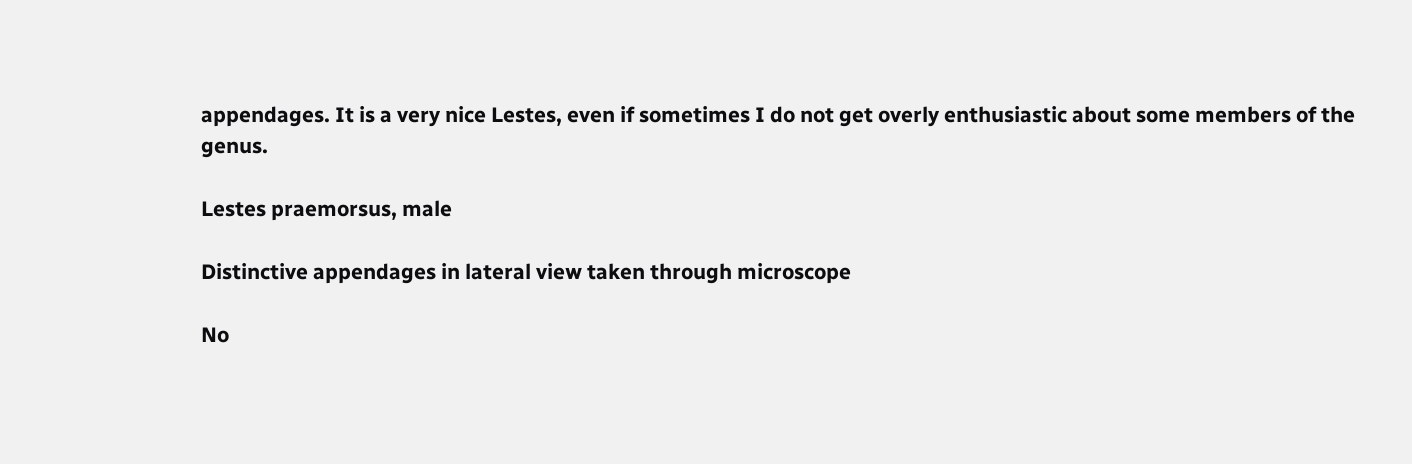appendages. It is a very nice Lestes, even if sometimes I do not get overly enthusiastic about some members of the genus.

Lestes praemorsus, male

Distinctive appendages in lateral view taken through microscope

No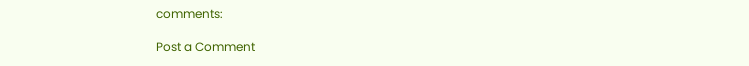comments:

Post a Comment